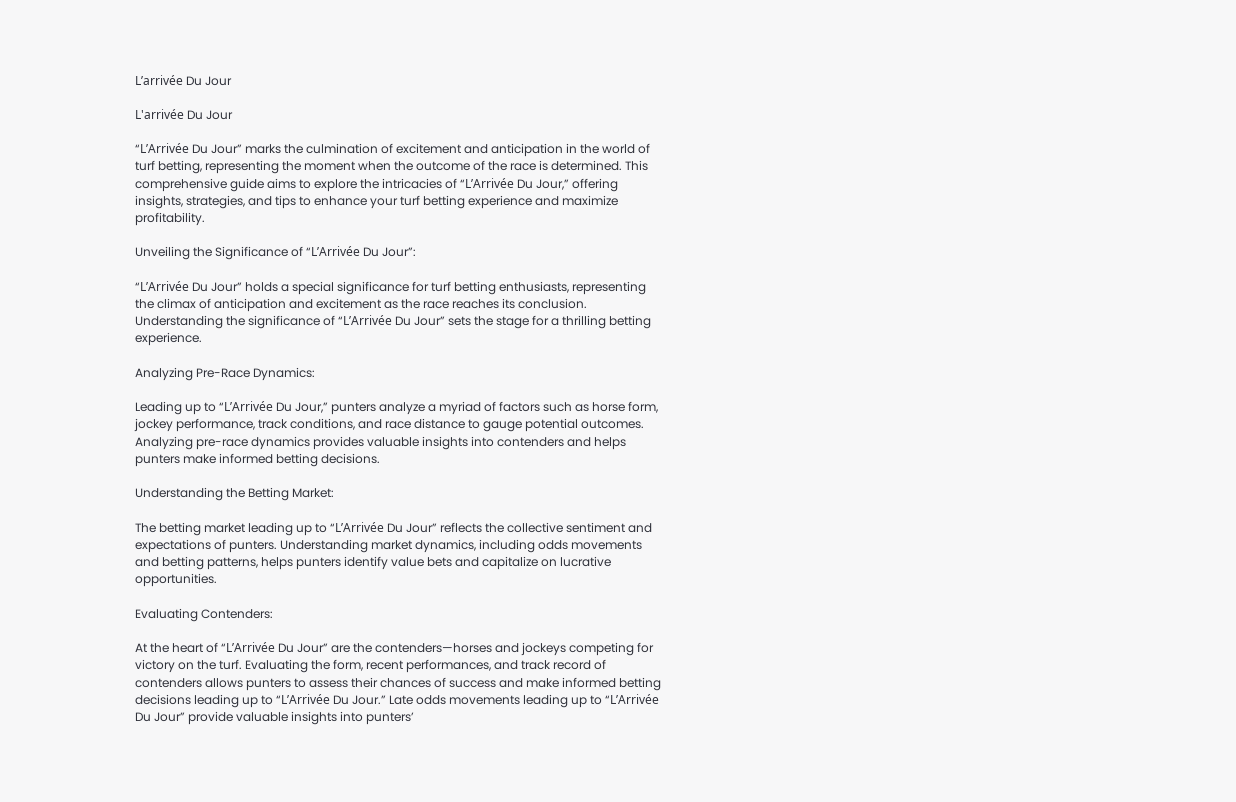L’arrivée Du Jour

L'arrivée Du Jour

“L’Arrivée Du Jour” marks the culmination of excitement and anticipation in the world of turf betting, representing the moment when the outcome of the race is determined. This comprehensive guide aims to explore the intricacies of “L’Arrivée Du Jour,” offering insights, strategies, and tips to enhance your turf betting experience and maximize profitability.

Unveiling the Significance of “L’Arrivée Du Jour”:

“L’Arrivée Du Jour” holds a special significance for turf betting enthusiasts, representing the climax of anticipation and excitement as the race reaches its conclusion. Understanding the significance of “L’Arrivée Du Jour” sets the stage for a thrilling betting experience.

Analyzing Pre-Race Dynamics:

Leading up to “L’Arrivée Du Jour,” punters analyze a myriad of factors such as horse form, jockey performance, track conditions, and race distance to gauge potential outcomes. Analyzing pre-race dynamics provides valuable insights into contenders and helps punters make informed betting decisions.

Understanding the Betting Market:

The betting market leading up to “L’Arrivée Du Jour” reflects the collective sentiment and expectations of punters. Understanding market dynamics, including odds movements and betting patterns, helps punters identify value bets and capitalize on lucrative opportunities.

Evaluating Contenders:

At the heart of “L’Arrivée Du Jour” are the contenders—horses and jockeys competing for victory on the turf. Evaluating the form, recent performances, and track record of contenders allows punters to assess their chances of success and make informed betting decisions leading up to “L’Arrivée Du Jour.” Late odds movements leading up to “L’Arrivée Du Jour” provide valuable insights into punters’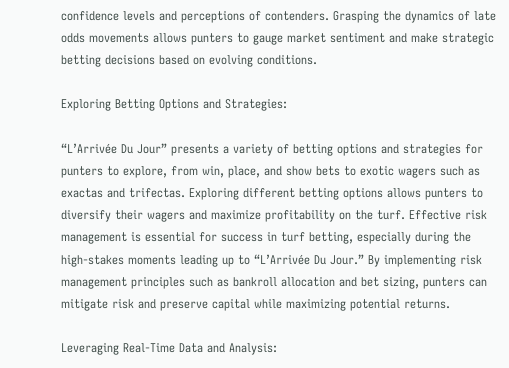confidence levels and perceptions of contenders. Grasping the dynamics of late odds movements allows punters to gauge market sentiment and make strategic betting decisions based on evolving conditions.

Exploring Betting Options and Strategies:

“L’Arrivée Du Jour” presents a variety of betting options and strategies for punters to explore, from win, place, and show bets to exotic wagers such as exactas and trifectas. Exploring different betting options allows punters to diversify their wagers and maximize profitability on the turf. Effective risk management is essential for success in turf betting, especially during the high-stakes moments leading up to “L’Arrivée Du Jour.” By implementing risk management principles such as bankroll allocation and bet sizing, punters can mitigate risk and preserve capital while maximizing potential returns.

Leveraging Real-Time Data and Analysis: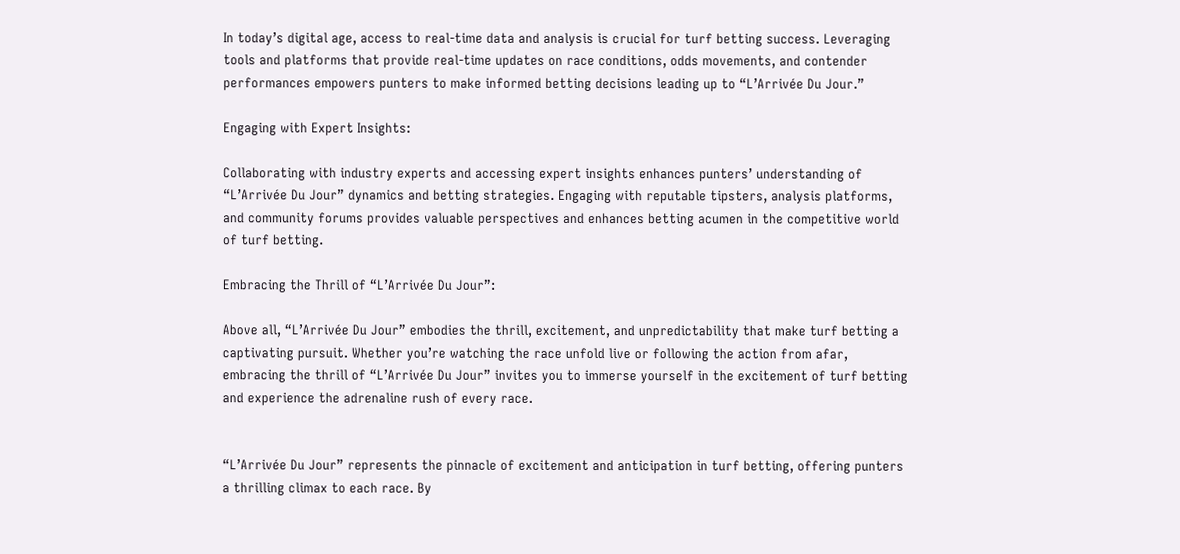In today’s digital age, access to real-time data and analysis is crucial for turf betting success. Leveraging tools and platforms that provide real-time updates on race conditions, odds movements, and contender performances empowers punters to make informed betting decisions leading up to “L’Arrivée Du Jour.”

Engaging with Expert Insights:

Collaborating with industry experts and accessing expert insights enhances punters’ understanding of “L’Arrivée Du Jour” dynamics and betting strategies. Engaging with reputable tipsters, analysis platforms, and community forums provides valuable perspectives and enhances betting acumen in the competitive world of turf betting.

Embracing the Thrill of “L’Arrivée Du Jour”:

Above all, “L’Arrivée Du Jour” embodies the thrill, excitement, and unpredictability that make turf betting a captivating pursuit. Whether you’re watching the race unfold live or following the action from afar, embracing the thrill of “L’Arrivée Du Jour” invites you to immerse yourself in the excitement of turf betting and experience the adrenaline rush of every race.


“L’Arrivée Du Jour” represents the pinnacle of excitement and anticipation in turf betting, offering punters a thrilling climax to each race. By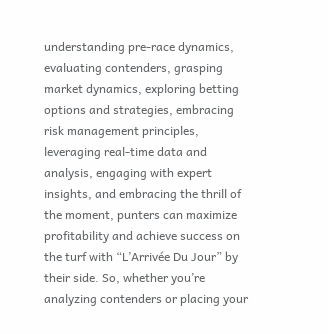understanding pre-race dynamics, evaluating contenders, grasping market dynamics, exploring betting options and strategies, embracing risk management principles, leveraging real-time data and analysis, engaging with expert insights, and embracing the thrill of the moment, punters can maximize profitability and achieve success on the turf with “L’Arrivée Du Jour” by their side. So, whether you’re analyzing contenders or placing your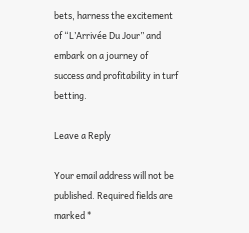bets, harness the excitement of “L’Arrivée Du Jour” and embark on a journey of success and profitability in turf betting.

Leave a Reply

Your email address will not be published. Required fields are marked *